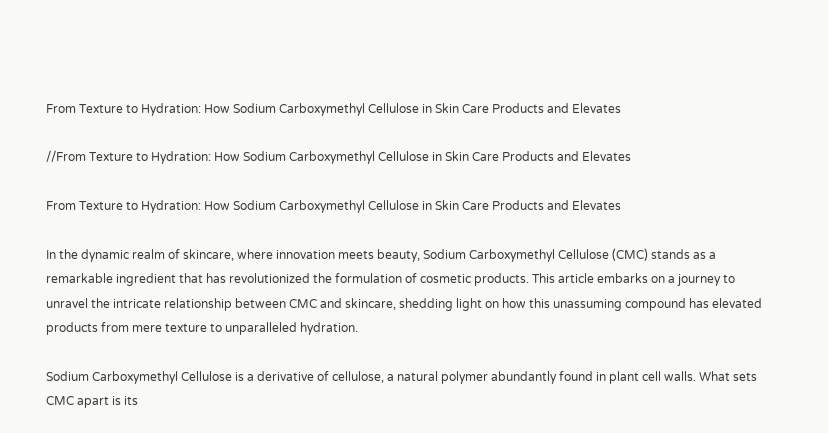From Texture to Hydration: How Sodium Carboxymethyl Cellulose in Skin Care Products and Elevates

//From Texture to Hydration: How Sodium Carboxymethyl Cellulose in Skin Care Products and Elevates

From Texture to Hydration: How Sodium Carboxymethyl Cellulose in Skin Care Products and Elevates

In the dynamic realm of skincare, where innovation meets beauty, Sodium Carboxymethyl Cellulose (CMC) stands as a remarkable ingredient that has revolutionized the formulation of cosmetic products. This article embarks on a journey to unravel the intricate relationship between CMC and skincare, shedding light on how this unassuming compound has elevated products from mere texture to unparalleled hydration.

Sodium Carboxymethyl Cellulose is a derivative of cellulose, a natural polymer abundantly found in plant cell walls. What sets CMC apart is its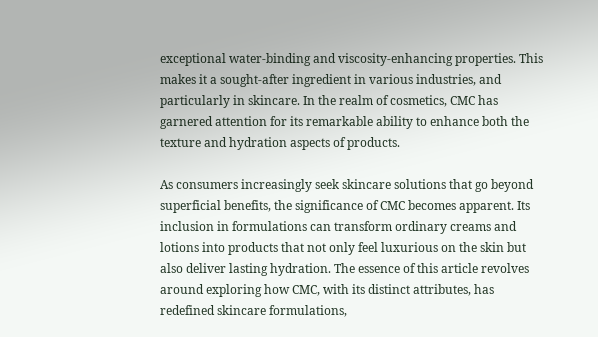exceptional water-binding and viscosity-enhancing properties. This makes it a sought-after ingredient in various industries, and particularly in skincare. In the realm of cosmetics, CMC has garnered attention for its remarkable ability to enhance both the texture and hydration aspects of products.

As consumers increasingly seek skincare solutions that go beyond superficial benefits, the significance of CMC becomes apparent. Its inclusion in formulations can transform ordinary creams and lotions into products that not only feel luxurious on the skin but also deliver lasting hydration. The essence of this article revolves around exploring how CMC, with its distinct attributes, has redefined skincare formulations,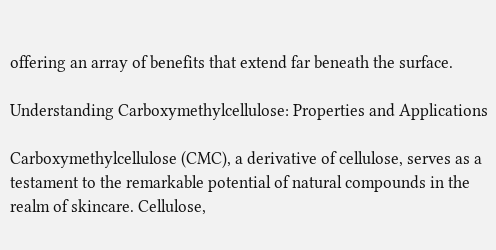offering an array of benefits that extend far beneath the surface.

Understanding Carboxymethylcellulose: Properties and Applications

Carboxymethylcellulose (CMC), a derivative of cellulose, serves as a testament to the remarkable potential of natural compounds in the realm of skincare. Cellulose,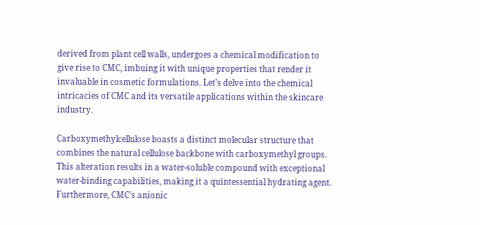derived from plant cell walls, undergoes a chemical modification to give rise to CMC, imbuing it with unique properties that render it invaluable in cosmetic formulations. Let’s delve into the chemical intricacies of CMC and its versatile applications within the skincare industry.

Carboxymethylcellulose boasts a distinct molecular structure that combines the natural cellulose backbone with carboxymethyl groups. This alteration results in a water-soluble compound with exceptional water-binding capabilities, making it a quintessential hydrating agent. Furthermore, CMC’s anionic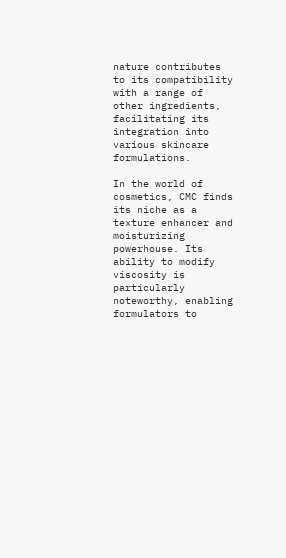nature contributes to its compatibility with a range of other ingredients, facilitating its integration into various skincare formulations.

In the world of cosmetics, CMC finds its niche as a texture enhancer and moisturizing powerhouse. Its ability to modify viscosity is particularly noteworthy, enabling formulators to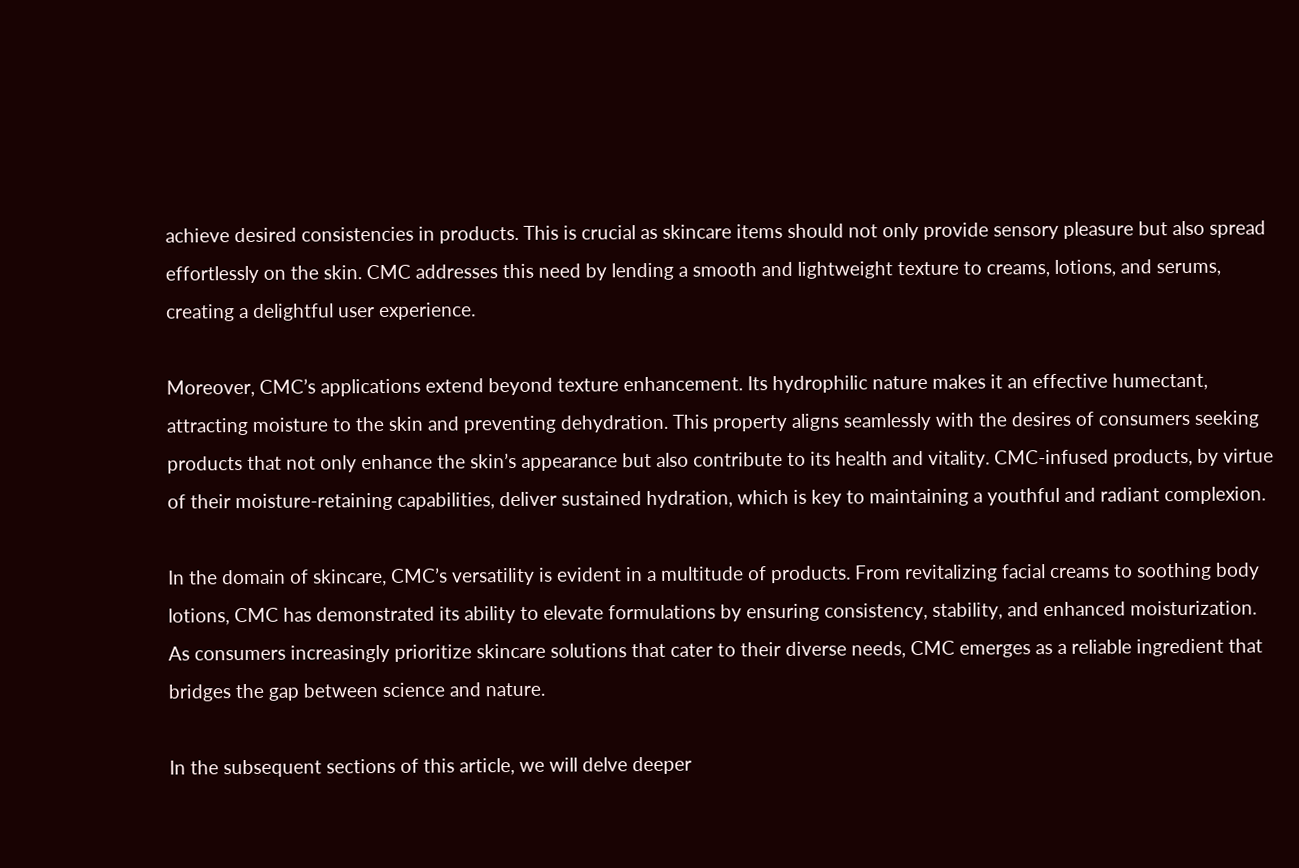achieve desired consistencies in products. This is crucial as skincare items should not only provide sensory pleasure but also spread effortlessly on the skin. CMC addresses this need by lending a smooth and lightweight texture to creams, lotions, and serums, creating a delightful user experience.

Moreover, CMC’s applications extend beyond texture enhancement. Its hydrophilic nature makes it an effective humectant, attracting moisture to the skin and preventing dehydration. This property aligns seamlessly with the desires of consumers seeking products that not only enhance the skin’s appearance but also contribute to its health and vitality. CMC-infused products, by virtue of their moisture-retaining capabilities, deliver sustained hydration, which is key to maintaining a youthful and radiant complexion.

In the domain of skincare, CMC’s versatility is evident in a multitude of products. From revitalizing facial creams to soothing body lotions, CMC has demonstrated its ability to elevate formulations by ensuring consistency, stability, and enhanced moisturization. As consumers increasingly prioritize skincare solutions that cater to their diverse needs, CMC emerges as a reliable ingredient that bridges the gap between science and nature.

In the subsequent sections of this article, we will delve deeper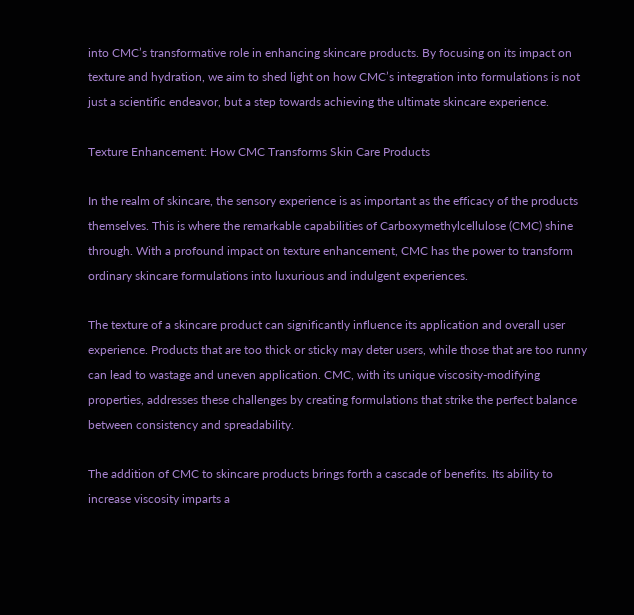into CMC’s transformative role in enhancing skincare products. By focusing on its impact on texture and hydration, we aim to shed light on how CMC’s integration into formulations is not just a scientific endeavor, but a step towards achieving the ultimate skincare experience.

Texture Enhancement: How CMC Transforms Skin Care Products

In the realm of skincare, the sensory experience is as important as the efficacy of the products themselves. This is where the remarkable capabilities of Carboxymethylcellulose (CMC) shine through. With a profound impact on texture enhancement, CMC has the power to transform ordinary skincare formulations into luxurious and indulgent experiences.

The texture of a skincare product can significantly influence its application and overall user experience. Products that are too thick or sticky may deter users, while those that are too runny can lead to wastage and uneven application. CMC, with its unique viscosity-modifying properties, addresses these challenges by creating formulations that strike the perfect balance between consistency and spreadability.

The addition of CMC to skincare products brings forth a cascade of benefits. Its ability to increase viscosity imparts a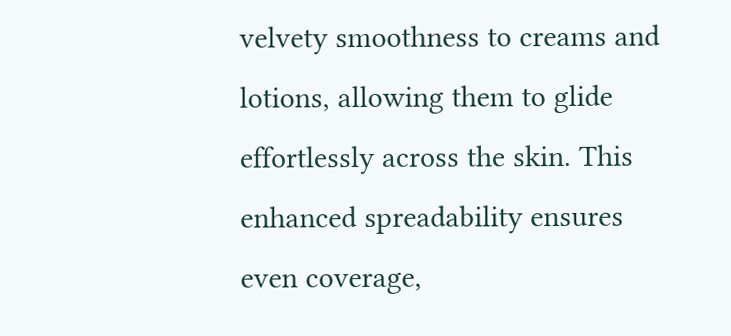velvety smoothness to creams and lotions, allowing them to glide effortlessly across the skin. This enhanced spreadability ensures even coverage,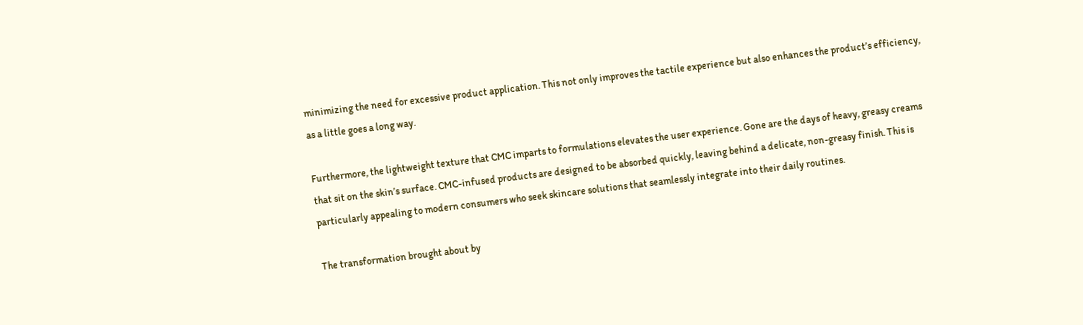minimizing the need for excessive product application. This not only improves the tactile experience but also enhances the product’s efficiency, as a little goes a long way.

Furthermore, the lightweight texture that CMC imparts to formulations elevates the user experience. Gone are the days of heavy, greasy creams that sit on the skin’s surface. CMC-infused products are designed to be absorbed quickly, leaving behind a delicate, non-greasy finish. This is particularly appealing to modern consumers who seek skincare solutions that seamlessly integrate into their daily routines.

The transformation brought about by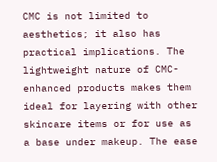CMC is not limited to aesthetics; it also has practical implications. The lightweight nature of CMC-enhanced products makes them ideal for layering with other skincare items or for use as a base under makeup. The ease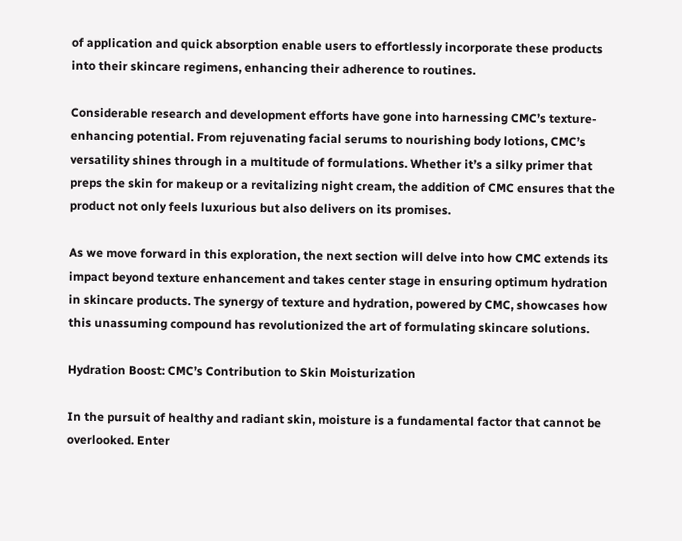of application and quick absorption enable users to effortlessly incorporate these products into their skincare regimens, enhancing their adherence to routines.

Considerable research and development efforts have gone into harnessing CMC’s texture-enhancing potential. From rejuvenating facial serums to nourishing body lotions, CMC’s versatility shines through in a multitude of formulations. Whether it’s a silky primer that preps the skin for makeup or a revitalizing night cream, the addition of CMC ensures that the product not only feels luxurious but also delivers on its promises.

As we move forward in this exploration, the next section will delve into how CMC extends its impact beyond texture enhancement and takes center stage in ensuring optimum hydration in skincare products. The synergy of texture and hydration, powered by CMC, showcases how this unassuming compound has revolutionized the art of formulating skincare solutions.

Hydration Boost: CMC’s Contribution to Skin Moisturization

In the pursuit of healthy and radiant skin, moisture is a fundamental factor that cannot be overlooked. Enter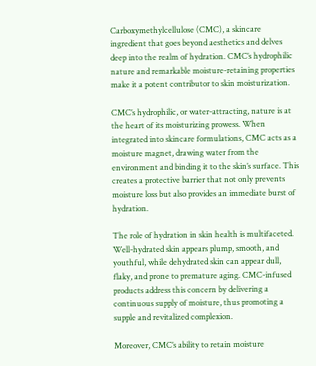Carboxymethylcellulose (CMC), a skincare ingredient that goes beyond aesthetics and delves deep into the realm of hydration. CMC’s hydrophilic nature and remarkable moisture-retaining properties make it a potent contributor to skin moisturization.

CMC’s hydrophilic, or water-attracting, nature is at the heart of its moisturizing prowess. When integrated into skincare formulations, CMC acts as a moisture magnet, drawing water from the environment and binding it to the skin’s surface. This creates a protective barrier that not only prevents moisture loss but also provides an immediate burst of hydration.

The role of hydration in skin health is multifaceted. Well-hydrated skin appears plump, smooth, and youthful, while dehydrated skin can appear dull, flaky, and prone to premature aging. CMC-infused products address this concern by delivering a continuous supply of moisture, thus promoting a supple and revitalized complexion.

Moreover, CMC’s ability to retain moisture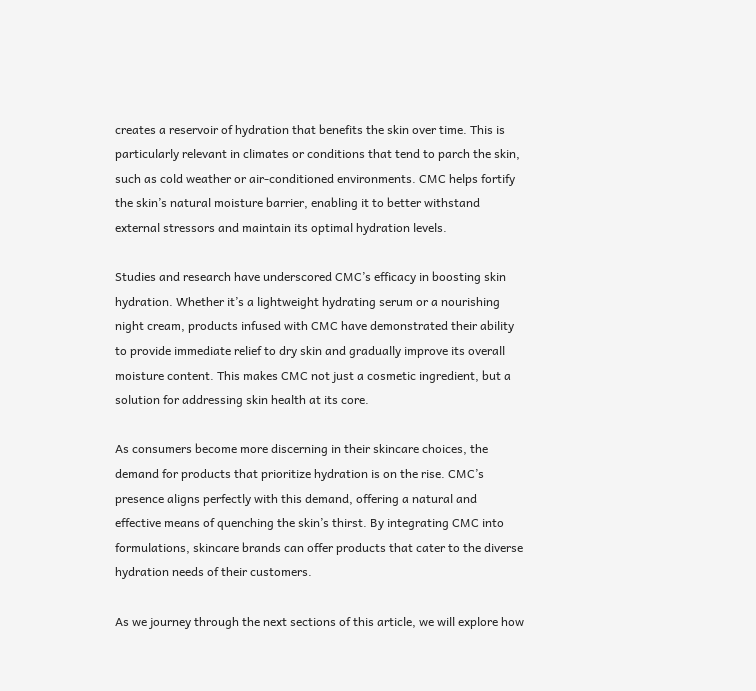creates a reservoir of hydration that benefits the skin over time. This is particularly relevant in climates or conditions that tend to parch the skin, such as cold weather or air-conditioned environments. CMC helps fortify the skin’s natural moisture barrier, enabling it to better withstand external stressors and maintain its optimal hydration levels.

Studies and research have underscored CMC’s efficacy in boosting skin hydration. Whether it’s a lightweight hydrating serum or a nourishing night cream, products infused with CMC have demonstrated their ability to provide immediate relief to dry skin and gradually improve its overall moisture content. This makes CMC not just a cosmetic ingredient, but a solution for addressing skin health at its core.

As consumers become more discerning in their skincare choices, the demand for products that prioritize hydration is on the rise. CMC’s presence aligns perfectly with this demand, offering a natural and effective means of quenching the skin’s thirst. By integrating CMC into formulations, skincare brands can offer products that cater to the diverse hydration needs of their customers.

As we journey through the next sections of this article, we will explore how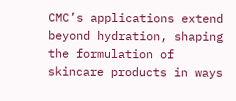CMC’s applications extend beyond hydration, shaping the formulation of skincare products in ways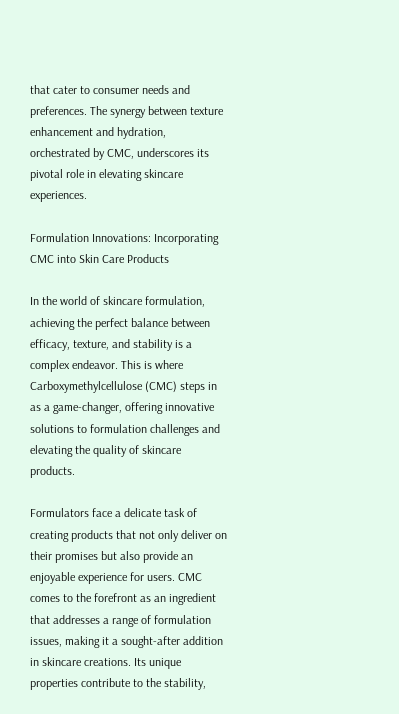that cater to consumer needs and preferences. The synergy between texture enhancement and hydration, orchestrated by CMC, underscores its pivotal role in elevating skincare experiences.

Formulation Innovations: Incorporating CMC into Skin Care Products

In the world of skincare formulation, achieving the perfect balance between efficacy, texture, and stability is a complex endeavor. This is where Carboxymethylcellulose (CMC) steps in as a game-changer, offering innovative solutions to formulation challenges and elevating the quality of skincare products.

Formulators face a delicate task of creating products that not only deliver on their promises but also provide an enjoyable experience for users. CMC comes to the forefront as an ingredient that addresses a range of formulation issues, making it a sought-after addition in skincare creations. Its unique properties contribute to the stability,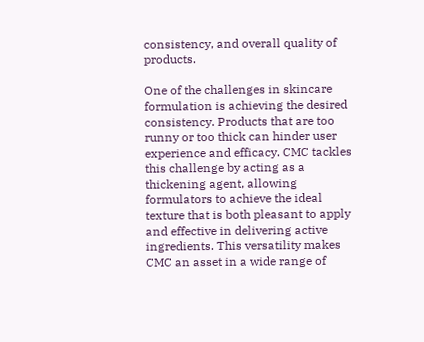consistency, and overall quality of products.

One of the challenges in skincare formulation is achieving the desired consistency. Products that are too runny or too thick can hinder user experience and efficacy. CMC tackles this challenge by acting as a thickening agent, allowing formulators to achieve the ideal texture that is both pleasant to apply and effective in delivering active ingredients. This versatility makes CMC an asset in a wide range of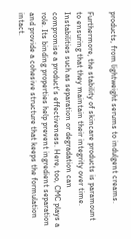products, from lightweight serums to indulgent creams.

Furthermore, the stability of skincare products is paramount to ensuring that they maintain their integrity over time. Instabilities such as separation or degradation can compromise a product’s effectiveness. Here, too, CMC plays a role. Its binding properties help prevent ingredient separation and provide a cohesive structure that keeps the formulation intact.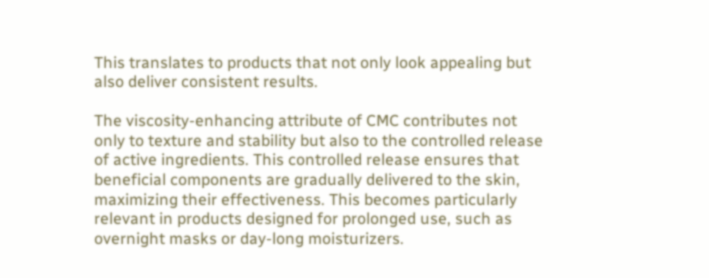This translates to products that not only look appealing but also deliver consistent results.

The viscosity-enhancing attribute of CMC contributes not only to texture and stability but also to the controlled release of active ingredients. This controlled release ensures that beneficial components are gradually delivered to the skin, maximizing their effectiveness. This becomes particularly relevant in products designed for prolonged use, such as overnight masks or day-long moisturizers.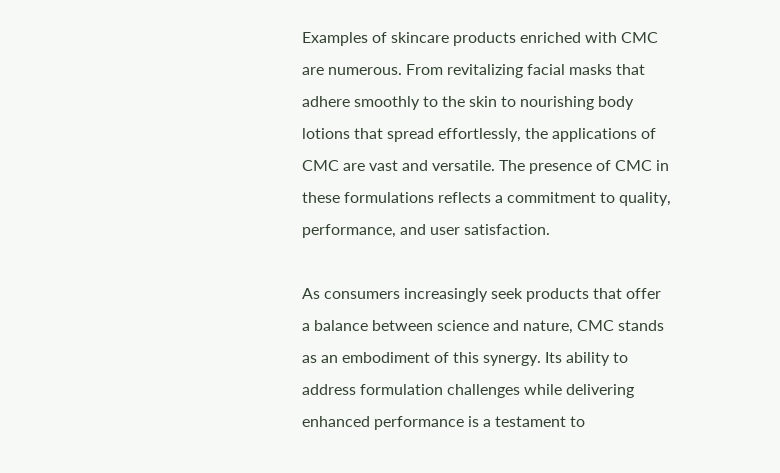Examples of skincare products enriched with CMC are numerous. From revitalizing facial masks that adhere smoothly to the skin to nourishing body lotions that spread effortlessly, the applications of CMC are vast and versatile. The presence of CMC in these formulations reflects a commitment to quality, performance, and user satisfaction.

As consumers increasingly seek products that offer a balance between science and nature, CMC stands as an embodiment of this synergy. Its ability to address formulation challenges while delivering enhanced performance is a testament to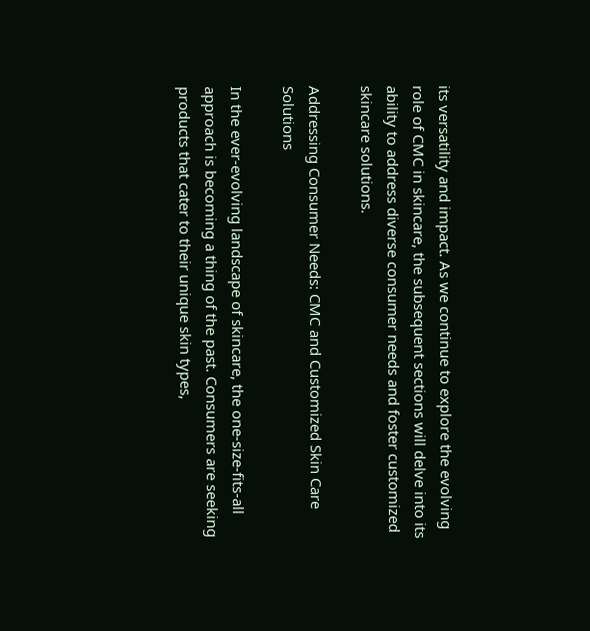its versatility and impact. As we continue to explore the evolving role of CMC in skincare, the subsequent sections will delve into its ability to address diverse consumer needs and foster customized skincare solutions.

Addressing Consumer Needs: CMC and Customized Skin Care Solutions

In the ever-evolving landscape of skincare, the one-size-fits-all approach is becoming a thing of the past. Consumers are seeking products that cater to their unique skin types,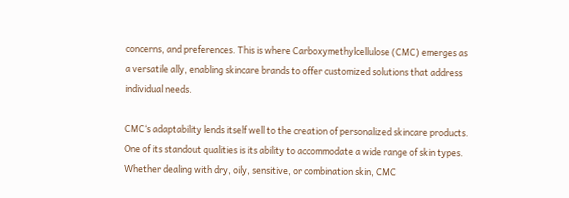concerns, and preferences. This is where Carboxymethylcellulose (CMC) emerges as a versatile ally, enabling skincare brands to offer customized solutions that address individual needs.

CMC‘s adaptability lends itself well to the creation of personalized skincare products. One of its standout qualities is its ability to accommodate a wide range of skin types. Whether dealing with dry, oily, sensitive, or combination skin, CMC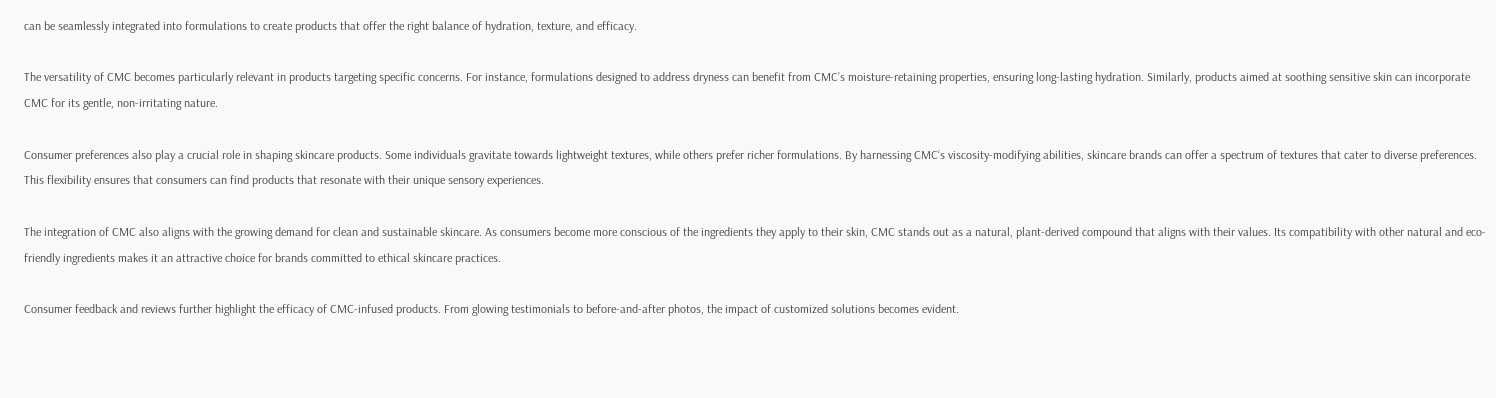can be seamlessly integrated into formulations to create products that offer the right balance of hydration, texture, and efficacy.

The versatility of CMC becomes particularly relevant in products targeting specific concerns. For instance, formulations designed to address dryness can benefit from CMC’s moisture-retaining properties, ensuring long-lasting hydration. Similarly, products aimed at soothing sensitive skin can incorporate CMC for its gentle, non-irritating nature.

Consumer preferences also play a crucial role in shaping skincare products. Some individuals gravitate towards lightweight textures, while others prefer richer formulations. By harnessing CMC‘s viscosity-modifying abilities, skincare brands can offer a spectrum of textures that cater to diverse preferences. This flexibility ensures that consumers can find products that resonate with their unique sensory experiences.

The integration of CMC also aligns with the growing demand for clean and sustainable skincare. As consumers become more conscious of the ingredients they apply to their skin, CMC stands out as a natural, plant-derived compound that aligns with their values. Its compatibility with other natural and eco-friendly ingredients makes it an attractive choice for brands committed to ethical skincare practices.

Consumer feedback and reviews further highlight the efficacy of CMC-infused products. From glowing testimonials to before-and-after photos, the impact of customized solutions becomes evident.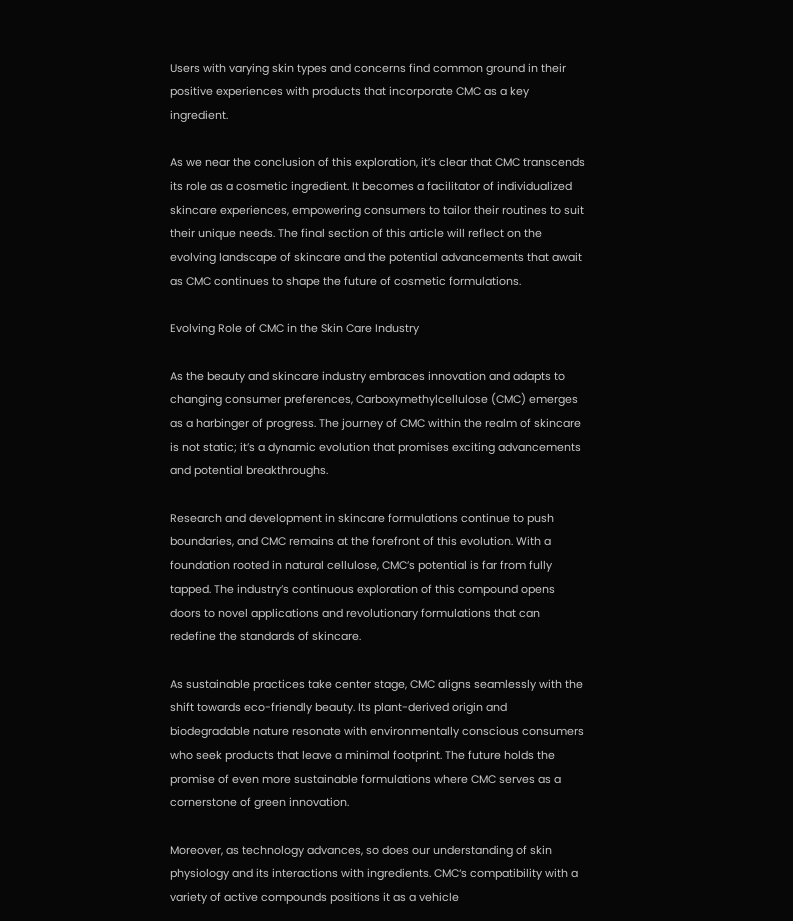Users with varying skin types and concerns find common ground in their positive experiences with products that incorporate CMC as a key ingredient.

As we near the conclusion of this exploration, it’s clear that CMC transcends its role as a cosmetic ingredient. It becomes a facilitator of individualized skincare experiences, empowering consumers to tailor their routines to suit their unique needs. The final section of this article will reflect on the evolving landscape of skincare and the potential advancements that await as CMC continues to shape the future of cosmetic formulations.

Evolving Role of CMC in the Skin Care Industry

As the beauty and skincare industry embraces innovation and adapts to changing consumer preferences, Carboxymethylcellulose (CMC) emerges as a harbinger of progress. The journey of CMC within the realm of skincare is not static; it’s a dynamic evolution that promises exciting advancements and potential breakthroughs.

Research and development in skincare formulations continue to push boundaries, and CMC remains at the forefront of this evolution. With a foundation rooted in natural cellulose, CMC’s potential is far from fully tapped. The industry’s continuous exploration of this compound opens doors to novel applications and revolutionary formulations that can redefine the standards of skincare.

As sustainable practices take center stage, CMC aligns seamlessly with the shift towards eco-friendly beauty. Its plant-derived origin and biodegradable nature resonate with environmentally conscious consumers who seek products that leave a minimal footprint. The future holds the promise of even more sustainable formulations where CMC serves as a cornerstone of green innovation.

Moreover, as technology advances, so does our understanding of skin physiology and its interactions with ingredients. CMC‘s compatibility with a variety of active compounds positions it as a vehicle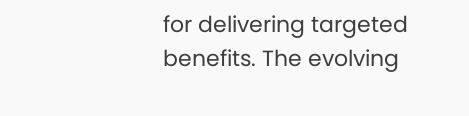for delivering targeted benefits. The evolving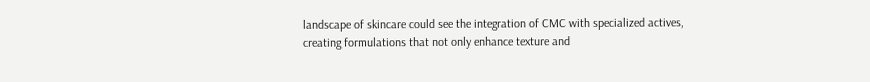landscape of skincare could see the integration of CMC with specialized actives, creating formulations that not only enhance texture and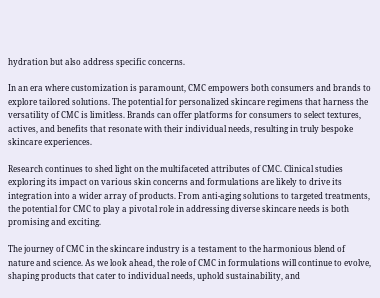hydration but also address specific concerns.

In an era where customization is paramount, CMC empowers both consumers and brands to explore tailored solutions. The potential for personalized skincare regimens that harness the versatility of CMC is limitless. Brands can offer platforms for consumers to select textures, actives, and benefits that resonate with their individual needs, resulting in truly bespoke skincare experiences.

Research continues to shed light on the multifaceted attributes of CMC. Clinical studies exploring its impact on various skin concerns and formulations are likely to drive its integration into a wider array of products. From anti-aging solutions to targeted treatments, the potential for CMC to play a pivotal role in addressing diverse skincare needs is both promising and exciting.

The journey of CMC in the skincare industry is a testament to the harmonious blend of nature and science. As we look ahead, the role of CMC in formulations will continue to evolve, shaping products that cater to individual needs, uphold sustainability, and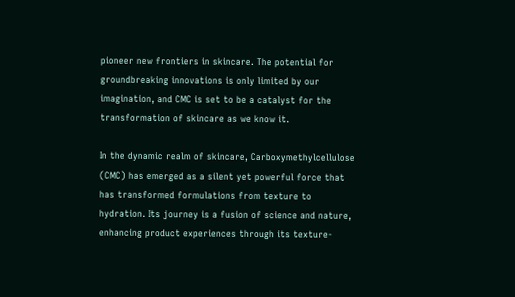pioneer new frontiers in skincare. The potential for groundbreaking innovations is only limited by our imagination, and CMC is set to be a catalyst for the transformation of skincare as we know it.

In the dynamic realm of skincare, Carboxymethylcellulose (CMC) has emerged as a silent yet powerful force that has transformed formulations from texture to hydration. Its journey is a fusion of science and nature, enhancing product experiences through its texture-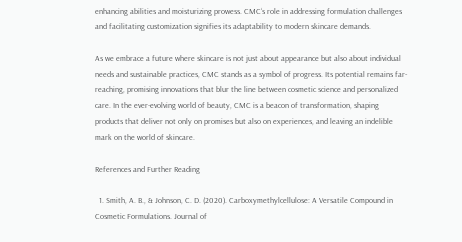enhancing abilities and moisturizing prowess. CMC‘s role in addressing formulation challenges and facilitating customization signifies its adaptability to modern skincare demands.

As we embrace a future where skincare is not just about appearance but also about individual needs and sustainable practices, CMC stands as a symbol of progress. Its potential remains far-reaching, promising innovations that blur the line between cosmetic science and personalized care. In the ever-evolving world of beauty, CMC is a beacon of transformation, shaping products that deliver not only on promises but also on experiences, and leaving an indelible mark on the world of skincare.

References and Further Reading

  1. Smith, A. B., & Johnson, C. D. (2020). Carboxymethylcellulose: A Versatile Compound in Cosmetic Formulations. Journal of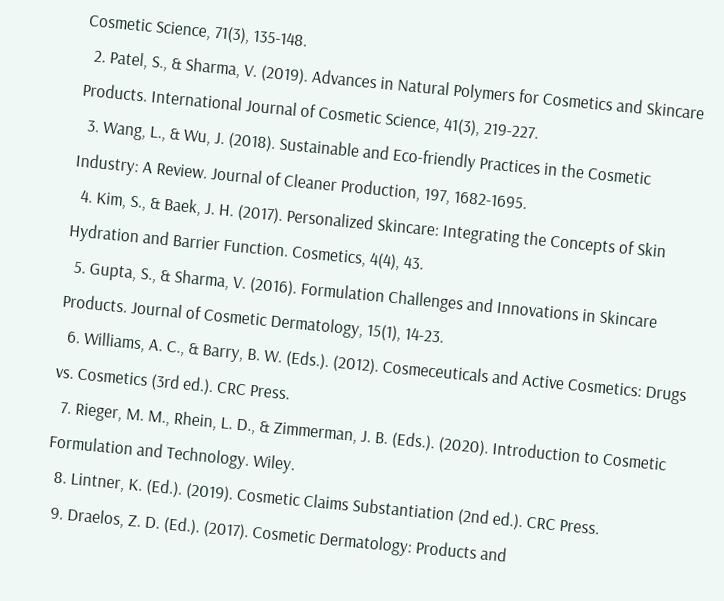Cosmetic Science, 71(3), 135-148.
  2. Patel, S., & Sharma, V. (2019). Advances in Natural Polymers for Cosmetics and Skincare Products. International Journal of Cosmetic Science, 41(3), 219-227.
  3. Wang, L., & Wu, J. (2018). Sustainable and Eco-friendly Practices in the Cosmetic Industry: A Review. Journal of Cleaner Production, 197, 1682-1695.
  4. Kim, S., & Baek, J. H. (2017). Personalized Skincare: Integrating the Concepts of Skin Hydration and Barrier Function. Cosmetics, 4(4), 43.
  5. Gupta, S., & Sharma, V. (2016). Formulation Challenges and Innovations in Skincare Products. Journal of Cosmetic Dermatology, 15(1), 14-23.
  6. Williams, A. C., & Barry, B. W. (Eds.). (2012). Cosmeceuticals and Active Cosmetics: Drugs vs. Cosmetics (3rd ed.). CRC Press.
  7. Rieger, M. M., Rhein, L. D., & Zimmerman, J. B. (Eds.). (2020). Introduction to Cosmetic Formulation and Technology. Wiley.
  8. Lintner, K. (Ed.). (2019). Cosmetic Claims Substantiation (2nd ed.). CRC Press.
  9. Draelos, Z. D. (Ed.). (2017). Cosmetic Dermatology: Products and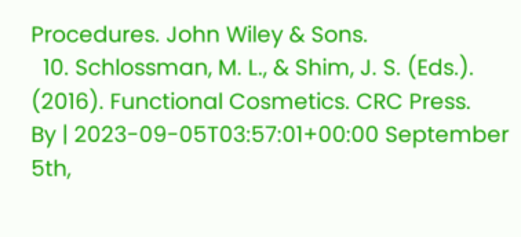Procedures. John Wiley & Sons.
  10. Schlossman, M. L., & Shim, J. S. (Eds.). (2016). Functional Cosmetics. CRC Press.
By | 2023-09-05T03:57:01+00:00 September 5th,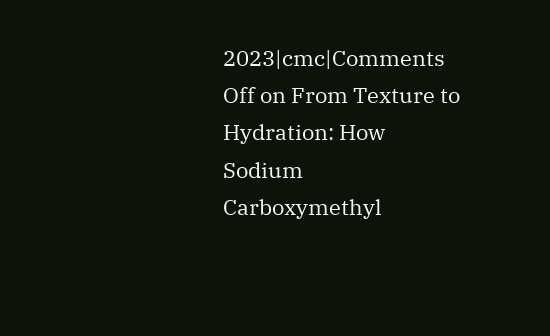2023|cmc|Comments Off on From Texture to Hydration: How Sodium Carboxymethyl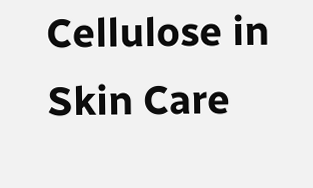Cellulose in Skin Care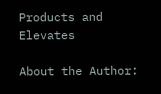Products and Elevates

About the Author: